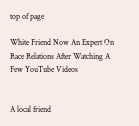top of page

White Friend Now An Expert On Race Relations After Watching A Few YouTube Videos


A local friend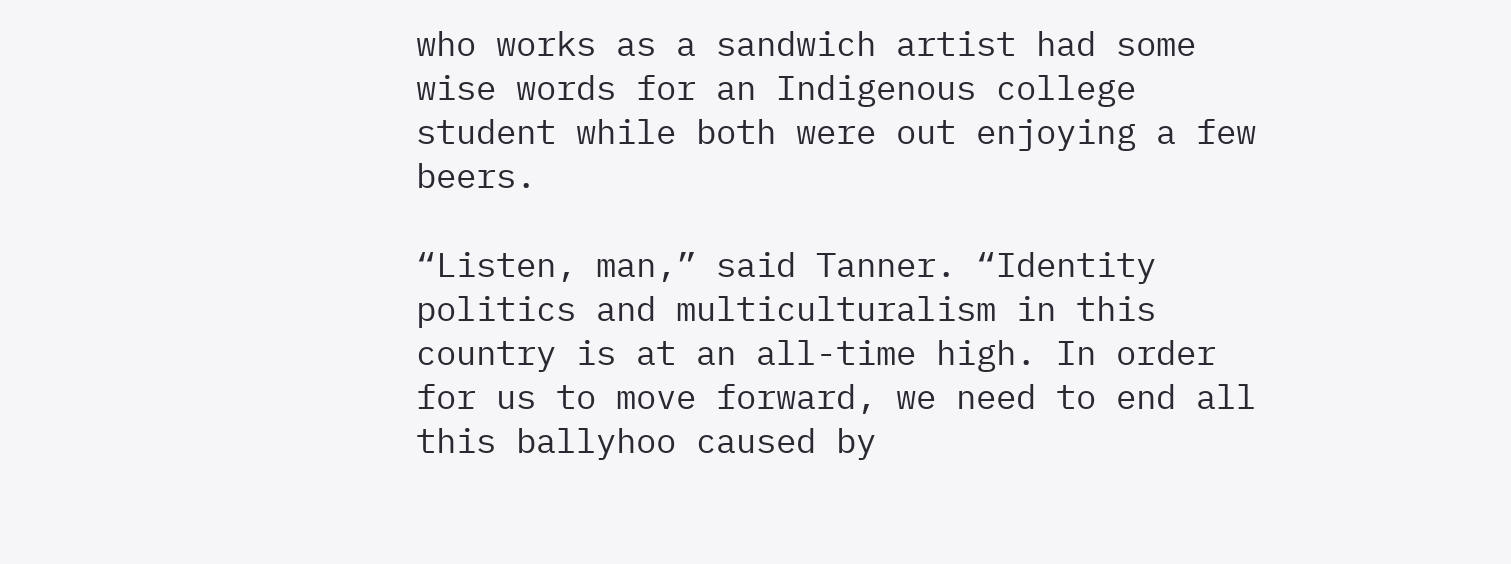who works as a sandwich artist had some wise words for an Indigenous college student while both were out enjoying a few beers.

“Listen, man,” said Tanner. “Identity politics and multiculturalism in this country is at an all-time high. In order for us to move forward, we need to end all this ballyhoo caused by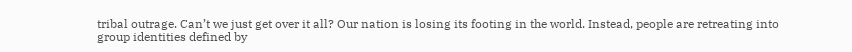tribal outrage. Can’t we just get over it all? Our nation is losing its footing in the world. Instead, people are retreating into group identities defined by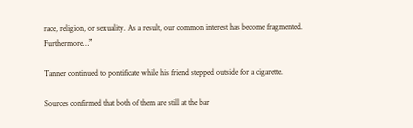race, religion, or sexuality. As a result, our common interest has become fragmented. Furthermore…”

Tanner continued to pontificate while his friend stepped outside for a cigarette.

Sources confirmed that both of them are still at the bar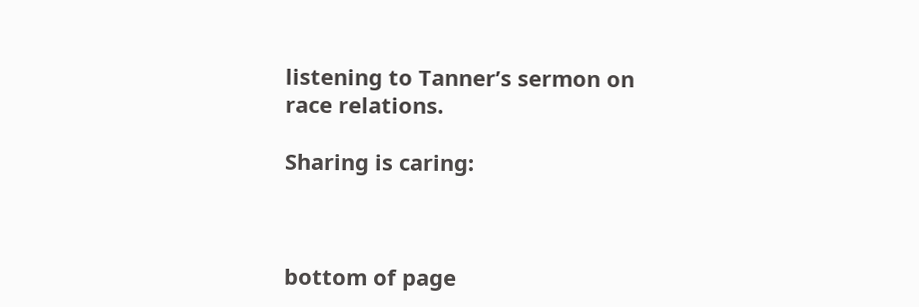listening to Tanner’s sermon on race relations.

Sharing is caring:



bottom of page